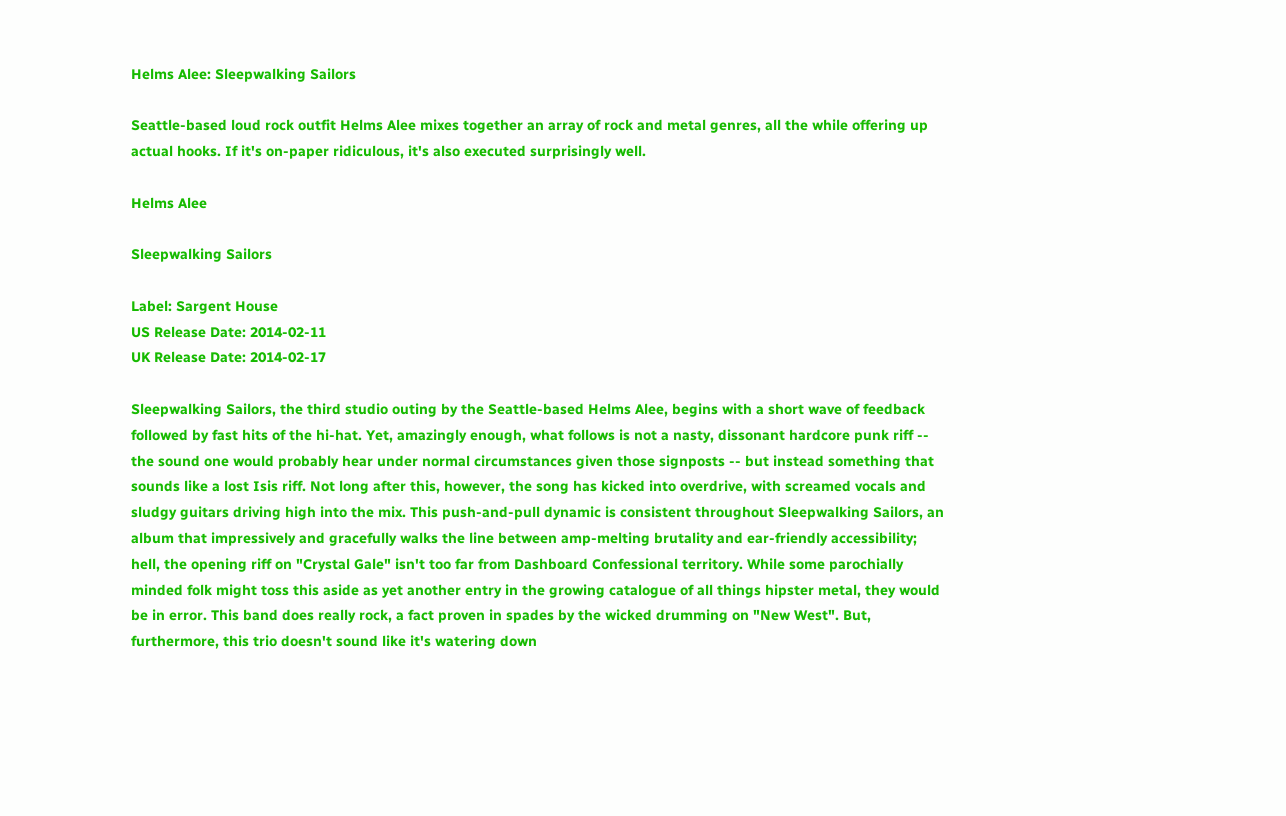Helms Alee: Sleepwalking Sailors

Seattle-based loud rock outfit Helms Alee mixes together an array of rock and metal genres, all the while offering up actual hooks. If it's on-paper ridiculous, it's also executed surprisingly well.

Helms Alee

Sleepwalking Sailors

Label: Sargent House
US Release Date: 2014-02-11
UK Release Date: 2014-02-17

Sleepwalking Sailors, the third studio outing by the Seattle-based Helms Alee, begins with a short wave of feedback followed by fast hits of the hi-hat. Yet, amazingly enough, what follows is not a nasty, dissonant hardcore punk riff -- the sound one would probably hear under normal circumstances given those signposts -- but instead something that sounds like a lost Isis riff. Not long after this, however, the song has kicked into overdrive, with screamed vocals and sludgy guitars driving high into the mix. This push-and-pull dynamic is consistent throughout Sleepwalking Sailors, an album that impressively and gracefully walks the line between amp-melting brutality and ear-friendly accessibility; hell, the opening riff on "Crystal Gale" isn't too far from Dashboard Confessional territory. While some parochially minded folk might toss this aside as yet another entry in the growing catalogue of all things hipster metal, they would be in error. This band does really rock, a fact proven in spades by the wicked drumming on "New West". But, furthermore, this trio doesn't sound like it's watering down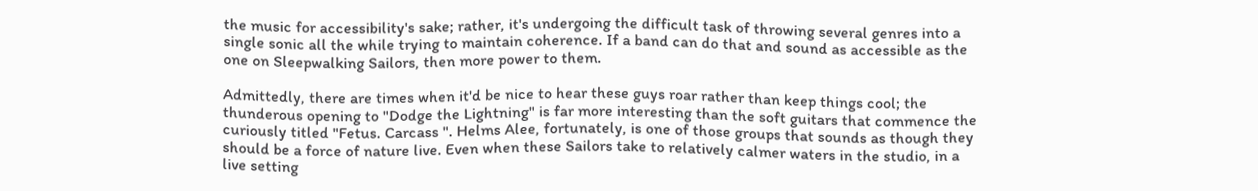the music for accessibility's sake; rather, it's undergoing the difficult task of throwing several genres into a single sonic all the while trying to maintain coherence. If a band can do that and sound as accessible as the one on Sleepwalking Sailors, then more power to them.

Admittedly, there are times when it'd be nice to hear these guys roar rather than keep things cool; the thunderous opening to "Dodge the Lightning" is far more interesting than the soft guitars that commence the curiously titled "Fetus. Carcass ". Helms Alee, fortunately, is one of those groups that sounds as though they should be a force of nature live. Even when these Sailors take to relatively calmer waters in the studio, in a live setting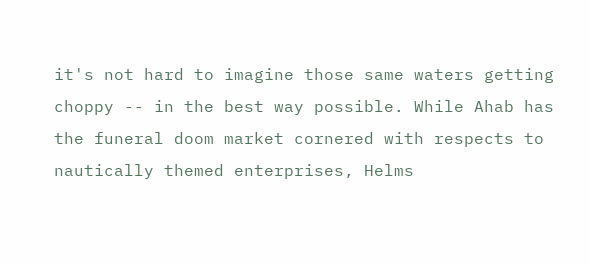it's not hard to imagine those same waters getting choppy -- in the best way possible. While Ahab has the funeral doom market cornered with respects to nautically themed enterprises, Helms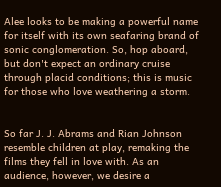Alee looks to be making a powerful name for itself with its own seafaring brand of sonic conglomeration. So, hop aboard, but don't expect an ordinary cruise through placid conditions; this is music for those who love weathering a storm.


So far J. J. Abrams and Rian Johnson resemble children at play, remaking the films they fell in love with. As an audience, however, we desire a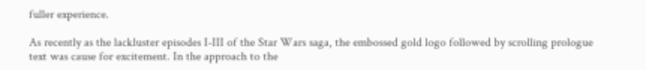fuller experience.

As recently as the lackluster episodes I-III of the Star Wars saga, the embossed gold logo followed by scrolling prologue text was cause for excitement. In the approach to the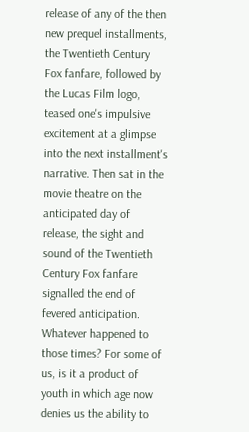release of any of the then new prequel installments, the Twentieth Century Fox fanfare, followed by the Lucas Film logo, teased one's impulsive excitement at a glimpse into the next installment's narrative. Then sat in the movie theatre on the anticipated day of release, the sight and sound of the Twentieth Century Fox fanfare signalled the end of fevered anticipation. Whatever happened to those times? For some of us, is it a product of youth in which age now denies us the ability to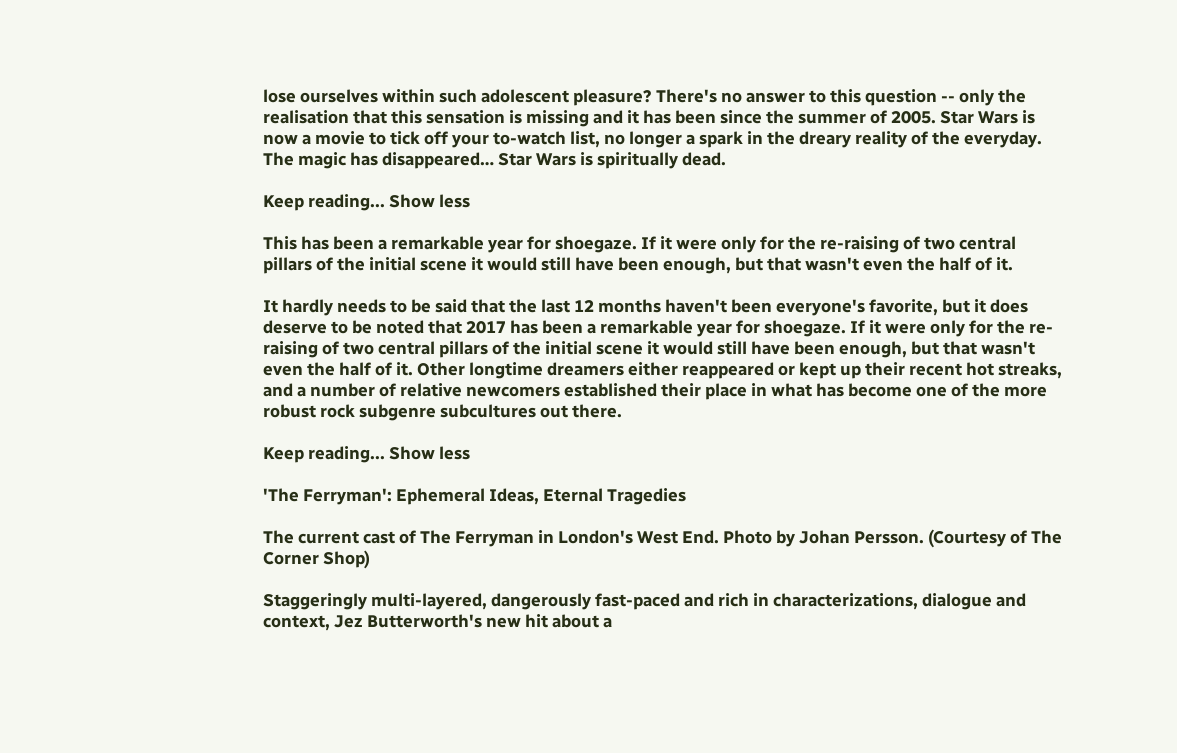lose ourselves within such adolescent pleasure? There's no answer to this question -- only the realisation that this sensation is missing and it has been since the summer of 2005. Star Wars is now a movie to tick off your to-watch list, no longer a spark in the dreary reality of the everyday. The magic has disappeared… Star Wars is spiritually dead.

Keep reading... Show less

This has been a remarkable year for shoegaze. If it were only for the re-raising of two central pillars of the initial scene it would still have been enough, but that wasn't even the half of it.

It hardly needs to be said that the last 12 months haven't been everyone's favorite, but it does deserve to be noted that 2017 has been a remarkable year for shoegaze. If it were only for the re-raising of two central pillars of the initial scene it would still have been enough, but that wasn't even the half of it. Other longtime dreamers either reappeared or kept up their recent hot streaks, and a number of relative newcomers established their place in what has become one of the more robust rock subgenre subcultures out there.

Keep reading... Show less

'The Ferryman': Ephemeral Ideas, Eternal Tragedies

The current cast of The Ferryman in London's West End. Photo by Johan Persson. (Courtesy of The Corner Shop)

Staggeringly multi-layered, dangerously fast-paced and rich in characterizations, dialogue and context, Jez Butterworth's new hit about a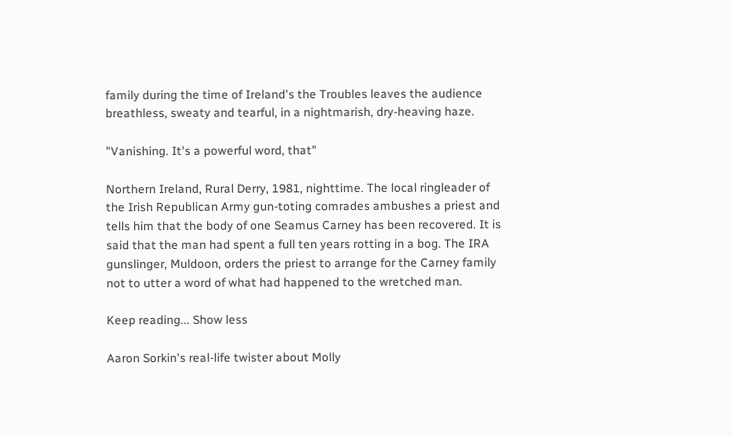family during the time of Ireland's the Troubles leaves the audience breathless, sweaty and tearful, in a nightmarish, dry-heaving haze.

"Vanishing. It's a powerful word, that"

Northern Ireland, Rural Derry, 1981, nighttime. The local ringleader of the Irish Republican Army gun-toting comrades ambushes a priest and tells him that the body of one Seamus Carney has been recovered. It is said that the man had spent a full ten years rotting in a bog. The IRA gunslinger, Muldoon, orders the priest to arrange for the Carney family not to utter a word of what had happened to the wretched man.

Keep reading... Show less

Aaron Sorkin's real-life twister about Molly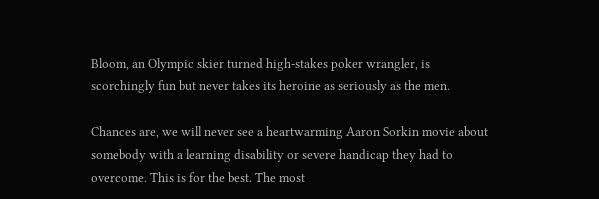Bloom, an Olympic skier turned high-stakes poker wrangler, is scorchingly fun but never takes its heroine as seriously as the men.

Chances are, we will never see a heartwarming Aaron Sorkin movie about somebody with a learning disability or severe handicap they had to overcome. This is for the best. The most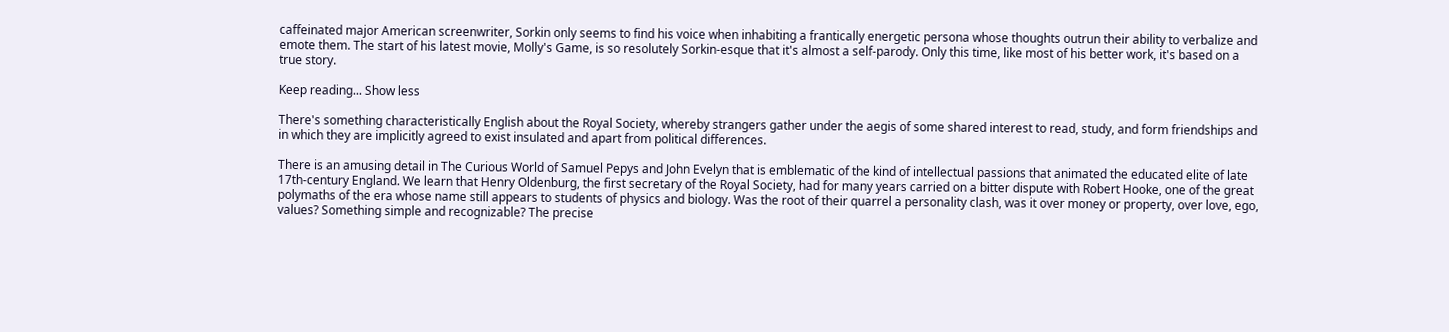caffeinated major American screenwriter, Sorkin only seems to find his voice when inhabiting a frantically energetic persona whose thoughts outrun their ability to verbalize and emote them. The start of his latest movie, Molly's Game, is so resolutely Sorkin-esque that it's almost a self-parody. Only this time, like most of his better work, it's based on a true story.

Keep reading... Show less

There's something characteristically English about the Royal Society, whereby strangers gather under the aegis of some shared interest to read, study, and form friendships and in which they are implicitly agreed to exist insulated and apart from political differences.

There is an amusing detail in The Curious World of Samuel Pepys and John Evelyn that is emblematic of the kind of intellectual passions that animated the educated elite of late 17th-century England. We learn that Henry Oldenburg, the first secretary of the Royal Society, had for many years carried on a bitter dispute with Robert Hooke, one of the great polymaths of the era whose name still appears to students of physics and biology. Was the root of their quarrel a personality clash, was it over money or property, over love, ego, values? Something simple and recognizable? The precise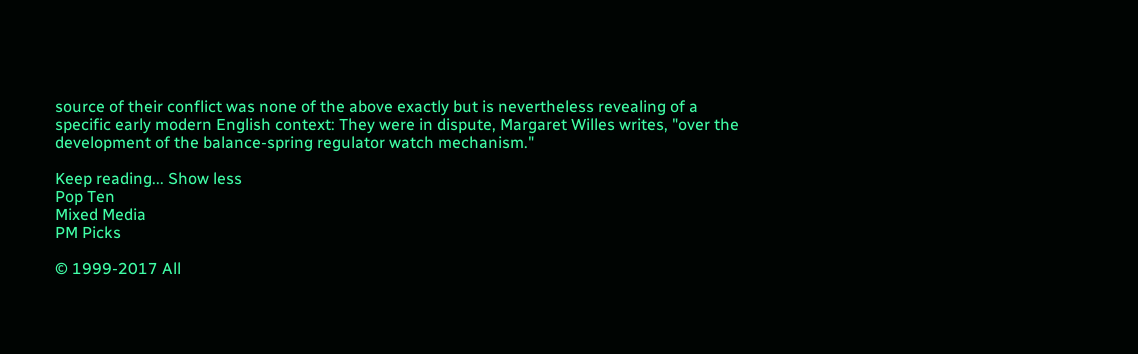source of their conflict was none of the above exactly but is nevertheless revealing of a specific early modern English context: They were in dispute, Margaret Willes writes, "over the development of the balance-spring regulator watch mechanism."

Keep reading... Show less
Pop Ten
Mixed Media
PM Picks

© 1999-2017 All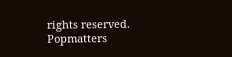rights reserved.
Popmatters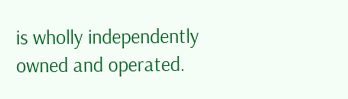is wholly independently owned and operated.